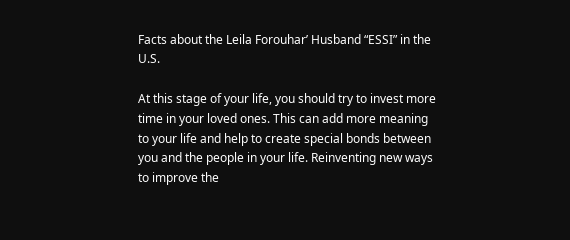Facts about the Leila Forouhar’ Husband “ESSI” in the U.S.

At this stage of your life, you should try to invest more time in your loved ones. This can add more meaning to your life and help to create special bonds between you and the people in your life. Reinventing new ways to improve the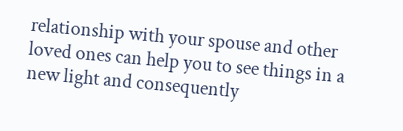relationship with your spouse and other loved ones can help you to see things in a new light and consequently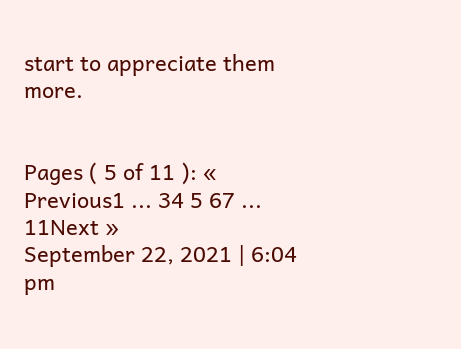start to appreciate them more.


Pages ( 5 of 11 ): « Previous1 ... 34 5 67 ... 11Next »
September 22, 2021 | 6:04 pm